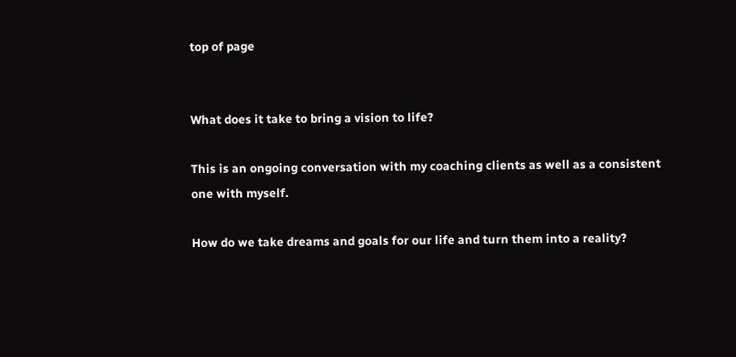top of page


What does it take to bring a vision to life?

This is an ongoing conversation with my coaching clients as well as a consistent one with myself.

How do we take dreams and goals for our life and turn them into a reality?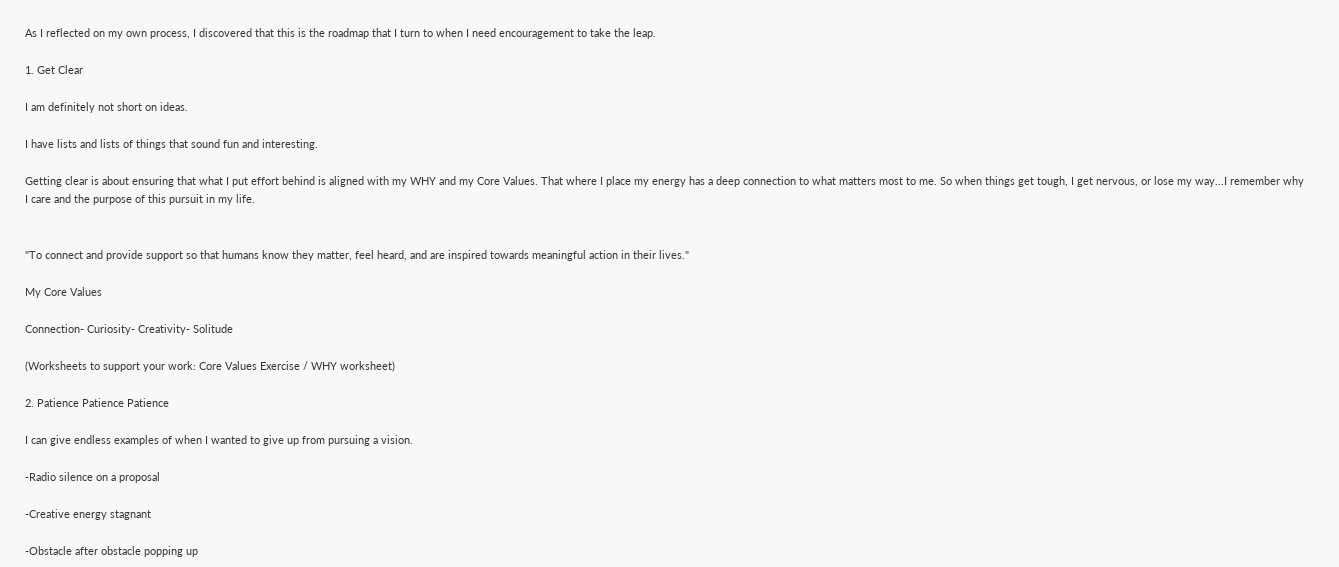As I reflected on my own process, I discovered that this is the roadmap that I turn to when I need encouragement to take the leap.

1. Get Clear

I am definitely not short on ideas.

I have lists and lists of things that sound fun and interesting.

Getting clear is about ensuring that what I put effort behind is aligned with my WHY and my Core Values. That where I place my energy has a deep connection to what matters most to me. So when things get tough, I get nervous, or lose my way...I remember why I care and the purpose of this pursuit in my life.


"To connect and provide support so that humans know they matter, feel heard, and are inspired towards meaningful action in their lives."

My Core Values

Connection- Curiosity- Creativity- Solitude

(Worksheets to support your work: Core Values Exercise / WHY worksheet)

2. Patience Patience Patience

I can give endless examples of when I wanted to give up from pursuing a vision.

-Radio silence on a proposal

-Creative energy stagnant

-Obstacle after obstacle popping up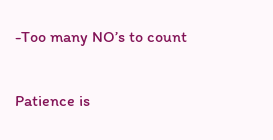-Too many NO’s to count

Patience is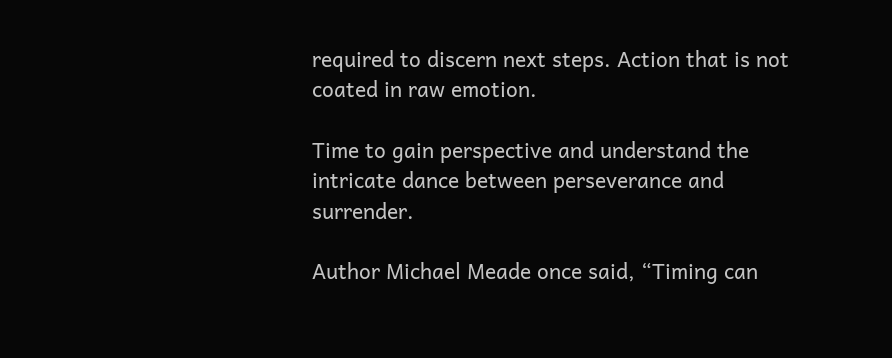required to discern next steps. Action that is not coated in raw emotion.

Time to gain perspective and understand the intricate dance between perseverance and surrender.

Author Michael Meade once said, “Timing can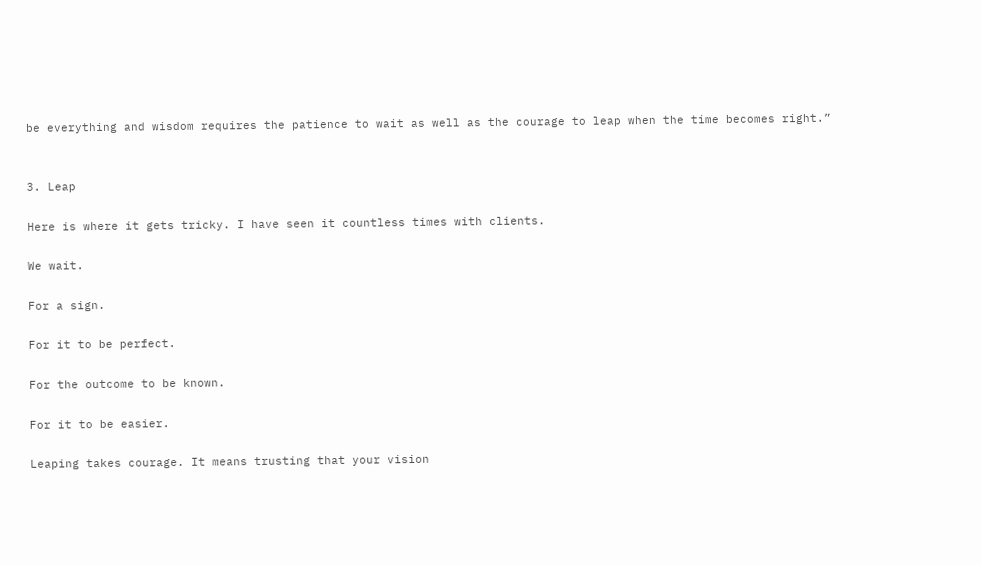be everything and wisdom requires the patience to wait as well as the courage to leap when the time becomes right.”


3. Leap

Here is where it gets tricky. I have seen it countless times with clients.

We wait.

For a sign.

For it to be perfect.

For the outcome to be known.

For it to be easier.

Leaping takes courage. It means trusting that your vision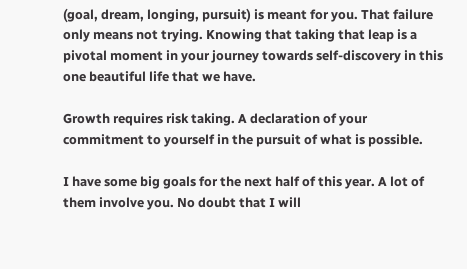(goal, dream, longing, pursuit) is meant for you. That failure only means not trying. Knowing that taking that leap is a pivotal moment in your journey towards self-discovery in this one beautiful life that we have.

Growth requires risk taking. A declaration of your commitment to yourself in the pursuit of what is possible.

I have some big goals for the next half of this year. A lot of them involve you. No doubt that I will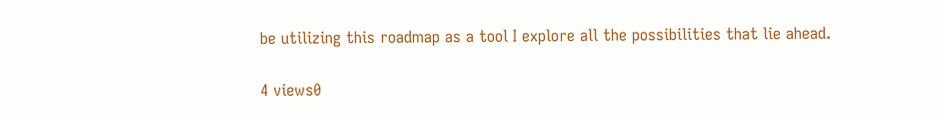be utilizing this roadmap as a tool I explore all the possibilities that lie ahead.

4 views0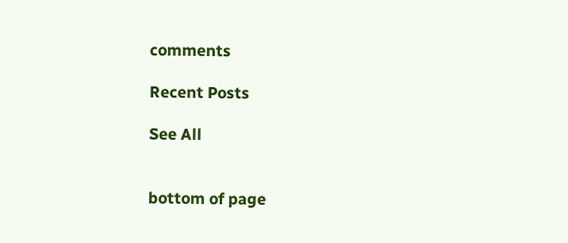comments

Recent Posts

See All


bottom of page